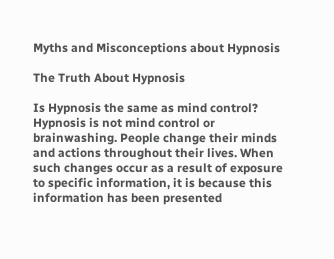Myths and Misconceptions about Hypnosis

The Truth About Hypnosis

Is Hypnosis the same as mind control?
Hypnosis is not mind control or brainwashing. People change their minds and actions throughout their lives. When such changes occur as a result of exposure to specific information, it is because this information has been presented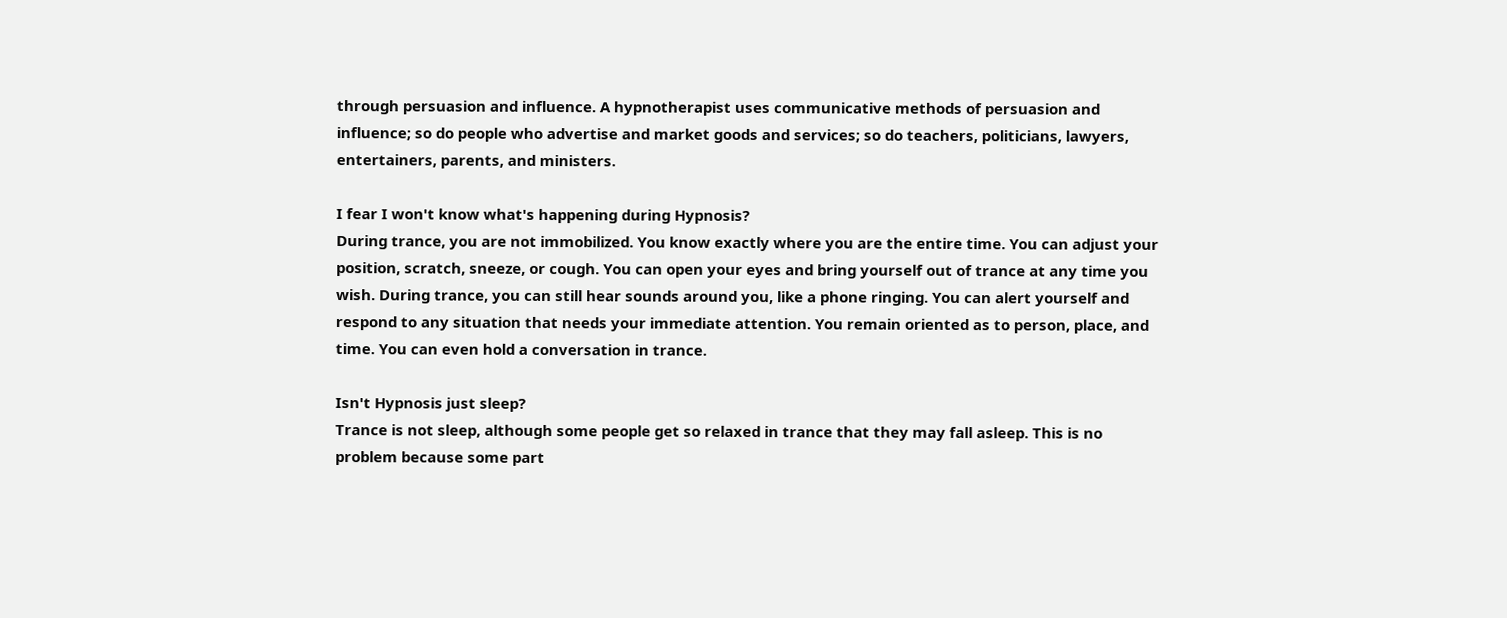through persuasion and influence. A hypnotherapist uses communicative methods of persuasion and influence; so do people who advertise and market goods and services; so do teachers, politicians, lawyers, entertainers, parents, and ministers.

I fear I won't know what's happening during Hypnosis?
During trance, you are not immobilized. You know exactly where you are the entire time. You can adjust your position, scratch, sneeze, or cough. You can open your eyes and bring yourself out of trance at any time you wish. During trance, you can still hear sounds around you, like a phone ringing. You can alert yourself and respond to any situation that needs your immediate attention. You remain oriented as to person, place, and time. You can even hold a conversation in trance.

Isn't Hypnosis just sleep?
Trance is not sleep, although some people get so relaxed in trance that they may fall asleep. This is no problem because some part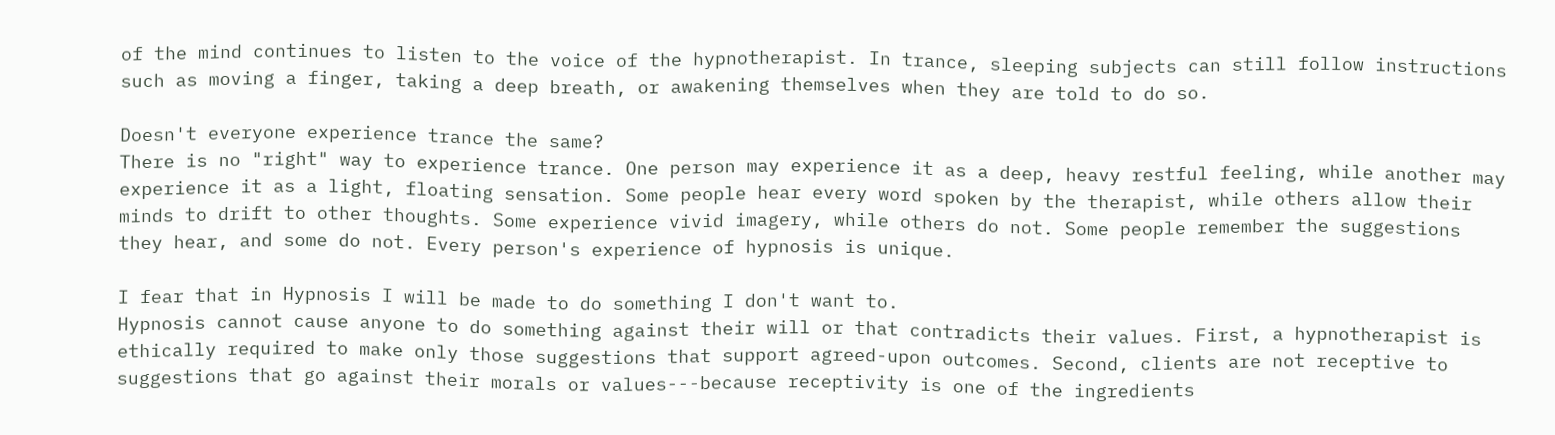of the mind continues to listen to the voice of the hypnotherapist. In trance, sleeping subjects can still follow instructions such as moving a finger, taking a deep breath, or awakening themselves when they are told to do so.

Doesn't everyone experience trance the same?
There is no "right" way to experience trance. One person may experience it as a deep, heavy restful feeling, while another may experience it as a light, floating sensation. Some people hear every word spoken by the therapist, while others allow their minds to drift to other thoughts. Some experience vivid imagery, while others do not. Some people remember the suggestions they hear, and some do not. Every person's experience of hypnosis is unique.

I fear that in Hypnosis I will be made to do something I don't want to.
Hypnosis cannot cause anyone to do something against their will or that contradicts their values. First, a hypnotherapist is ethically required to make only those suggestions that support agreed-upon outcomes. Second, clients are not receptive to suggestions that go against their morals or values---because receptivity is one of the ingredients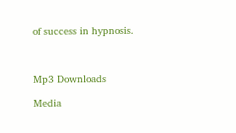of success in hypnosis.



Mp3 Downloads

Media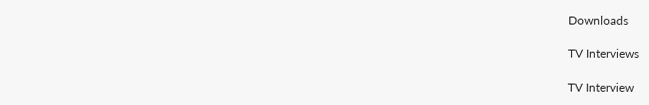Downloads

TV Interviews

TV Interview